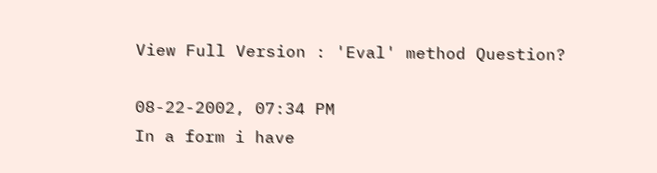View Full Version : 'Eval' method Question?

08-22-2002, 07:34 PM
In a form i have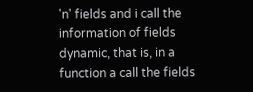'n' fields and i call the information of fields dynamic, that is, in a function a call the fields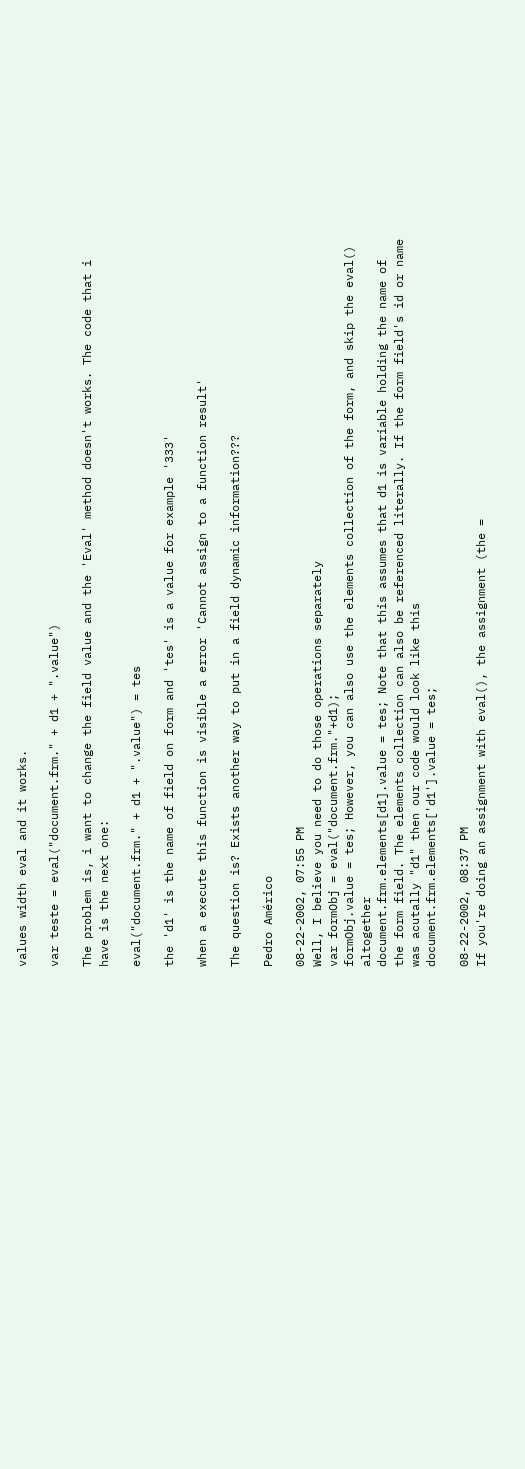values width eval and it works.

var teste = eval("document.frm." + d1 + ".value")

The problem is, i want to change the field value and the 'Eval' method doesn't works. The code that i have is the next one:

eval("document.frm." + d1 + ".value") = tes

the 'd1' is the name of field on form and 'tes' is a value for example '333'

when a execute this function is visible a error 'Cannot assign to a function result'

The question is? Exists another way to put in a field dynamic information???

Pedro Américo

08-22-2002, 07:55 PM
Well, I believe you need to do those operations separately
var formObj = eval("document.frm."+d1);
formObj.value = tes; However, you can also use the elements collection of the form, and skip the eval() altogether
document.frm.elements[d1].value = tes; Note that this assumes that d1 is variable holding the name of the form field. The elements collection can also be referenced literally. If the form field's id or name was acutally "d1" then our code would look like this
document.frm.elements['d1'].value = tes;

08-22-2002, 08:37 PM
If you're doing an assignment with eval(), the assignment (the =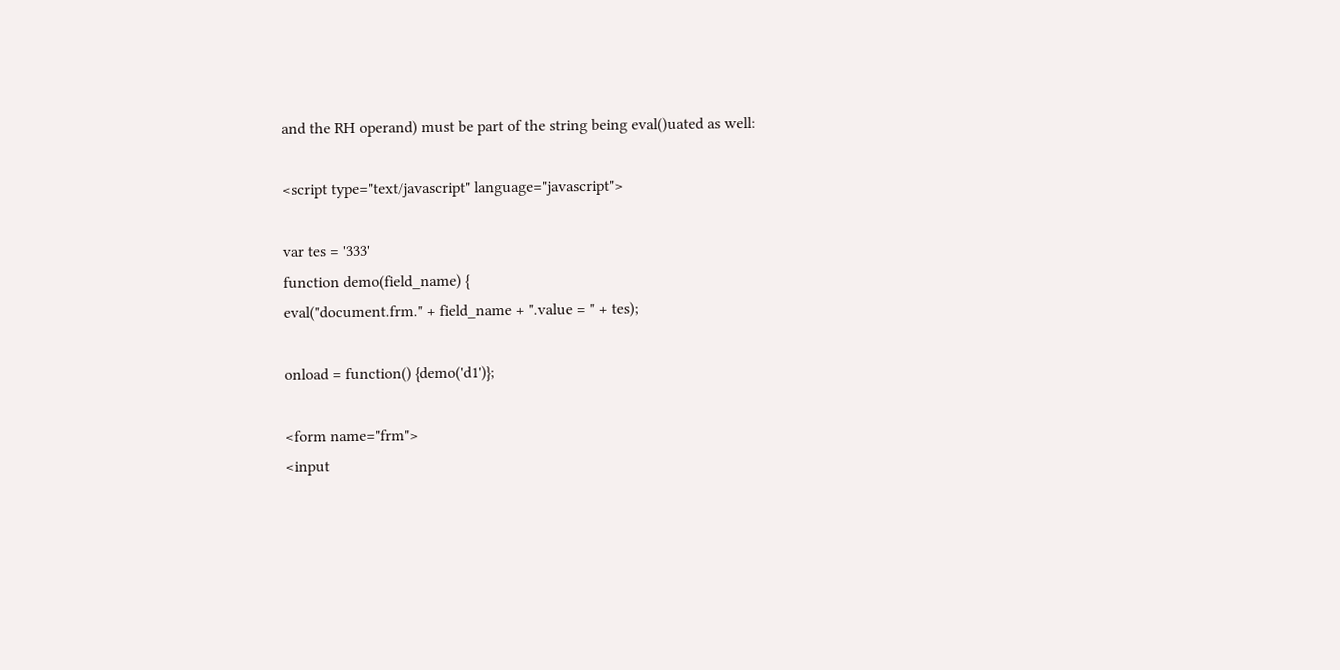and the RH operand) must be part of the string being eval()uated as well:

<script type="text/javascript" language="javascript">

var tes = '333'
function demo(field_name) {
eval("document.frm." + field_name + ".value = " + tes);

onload = function() {demo('d1')};

<form name="frm">
<input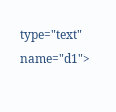type="text" name="d1">